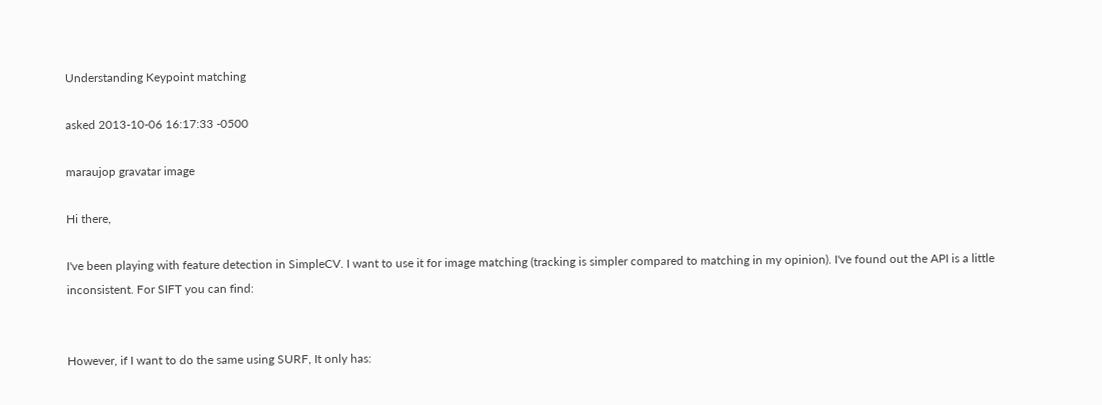Understanding Keypoint matching

asked 2013-10-06 16:17:33 -0500

maraujop gravatar image

Hi there,

I've been playing with feature detection in SimpleCV. I want to use it for image matching (tracking is simpler compared to matching in my opinion). I've found out the API is a little inconsistent. For SIFT you can find:


However, if I want to do the same using SURF, It only has: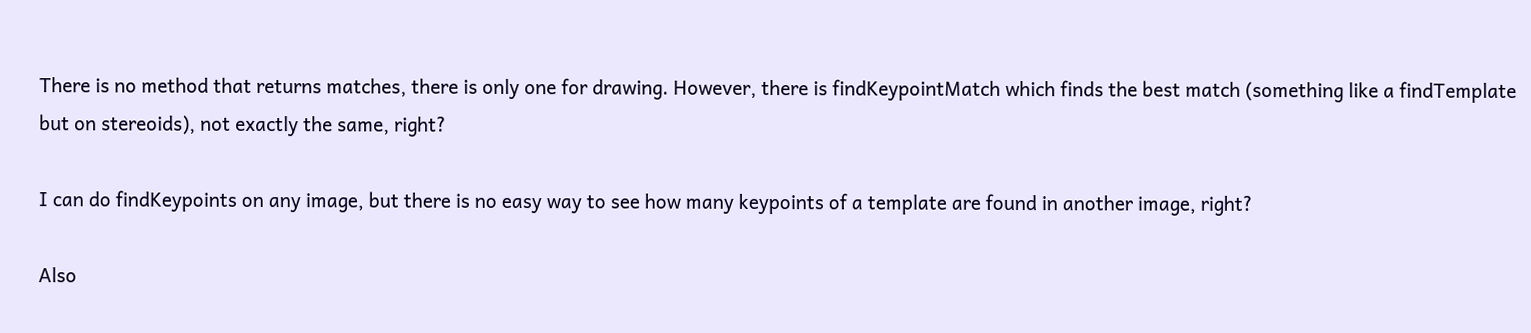There is no method that returns matches, there is only one for drawing. However, there is findKeypointMatch which finds the best match (something like a findTemplate but on stereoids), not exactly the same, right?

I can do findKeypoints on any image, but there is no easy way to see how many keypoints of a template are found in another image, right?

Also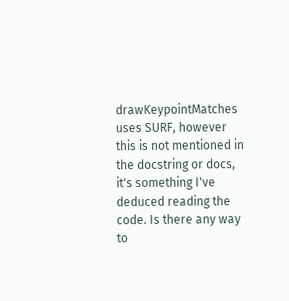drawKeypointMatches uses SURF, however this is not mentioned in the docstring or docs, it's something I've deduced reading the code. Is there any way to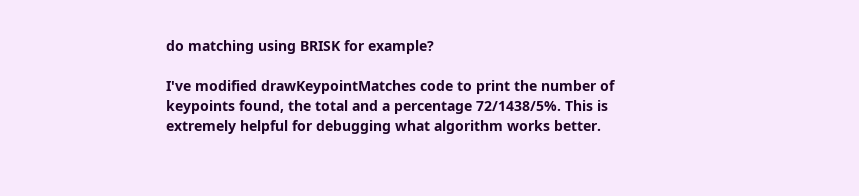do matching using BRISK for example?

I've modified drawKeypointMatches code to print the number of keypoints found, the total and a percentage 72/1438/5%. This is extremely helpful for debugging what algorithm works better.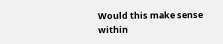Would this make sense within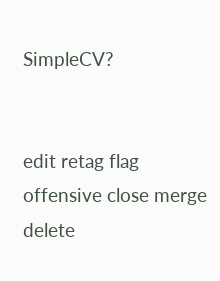SimpleCV?


edit retag flag offensive close merge delete